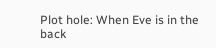Plot hole: When Eve is in the back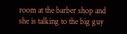room at the barber shop and she is talking to the big guy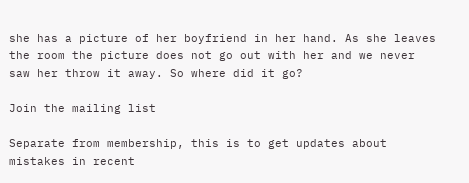she has a picture of her boyfriend in her hand. As she leaves the room the picture does not go out with her and we never saw her throw it away. So where did it go?

Join the mailing list

Separate from membership, this is to get updates about mistakes in recent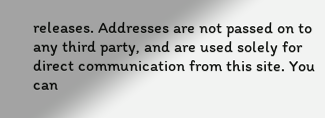releases. Addresses are not passed on to any third party, and are used solely for direct communication from this site. You can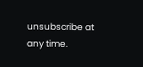unsubscribe at any time.